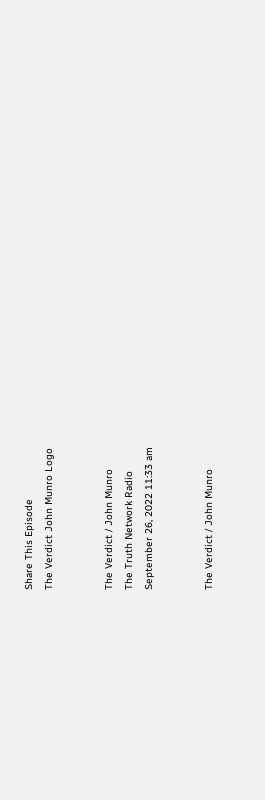Share This Episode
The Verdict John Munro Logo


The Verdict / John Munro
The Truth Network Radio
September 26, 2022 11:33 am


The Verdict / John Munro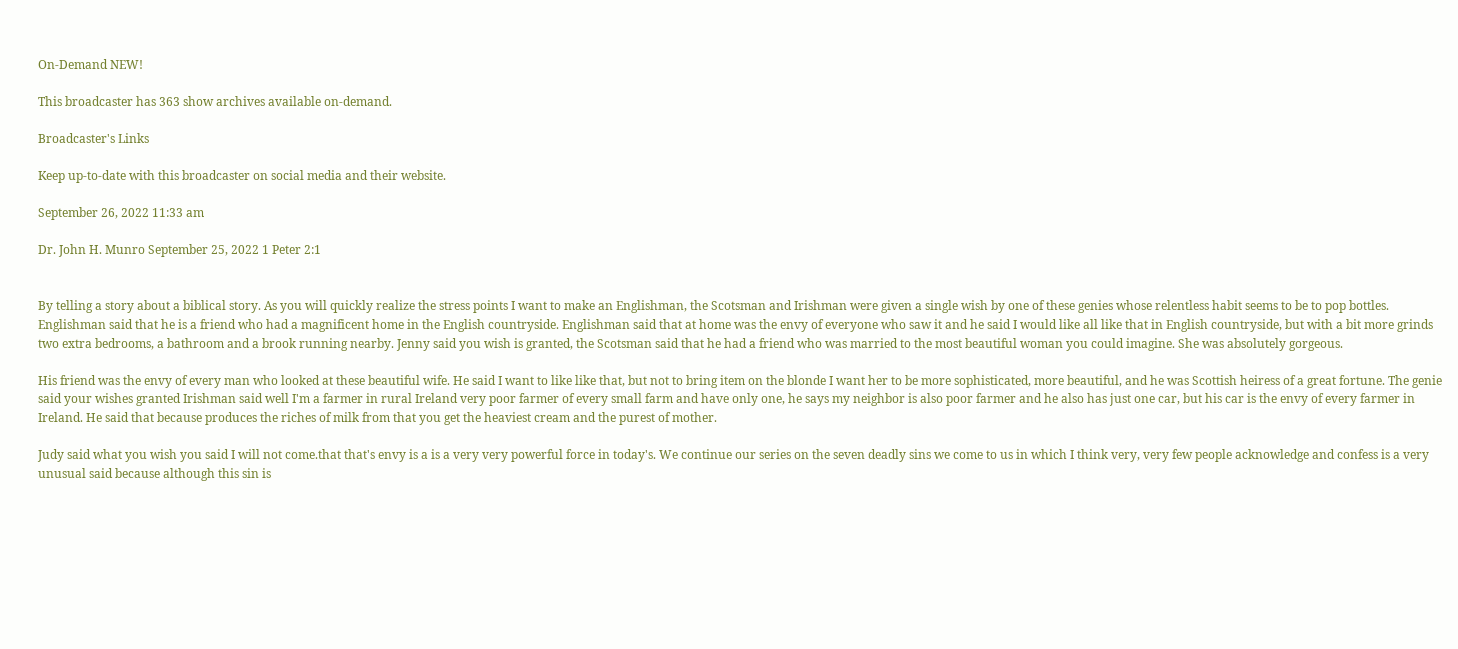On-Demand NEW!

This broadcaster has 363 show archives available on-demand.

Broadcaster's Links

Keep up-to-date with this broadcaster on social media and their website.

September 26, 2022 11:33 am

Dr. John H. Munro September 25, 2022 1 Peter 2:1


By telling a story about a biblical story. As you will quickly realize the stress points I want to make an Englishman, the Scotsman and Irishman were given a single wish by one of these genies whose relentless habit seems to be to pop bottles. Englishman said that he is a friend who had a magnificent home in the English countryside. Englishman said that at home was the envy of everyone who saw it and he said I would like all like that in English countryside, but with a bit more grinds two extra bedrooms, a bathroom and a brook running nearby. Jenny said you wish is granted, the Scotsman said that he had a friend who was married to the most beautiful woman you could imagine. She was absolutely gorgeous.

His friend was the envy of every man who looked at these beautiful wife. He said I want to like like that, but not to bring item on the blonde I want her to be more sophisticated, more beautiful, and he was Scottish heiress of a great fortune. The genie said your wishes granted Irishman said well I'm a farmer in rural Ireland very poor farmer of every small farm and have only one, he says my neighbor is also poor farmer and he also has just one car, but his car is the envy of every farmer in Ireland. He said that because produces the riches of milk from that you get the heaviest cream and the purest of mother.

Judy said what you wish you said I will not come.that that's envy is a is a very very powerful force in today's. We continue our series on the seven deadly sins we come to us in which I think very, very few people acknowledge and confess is a very unusual said because although this sin is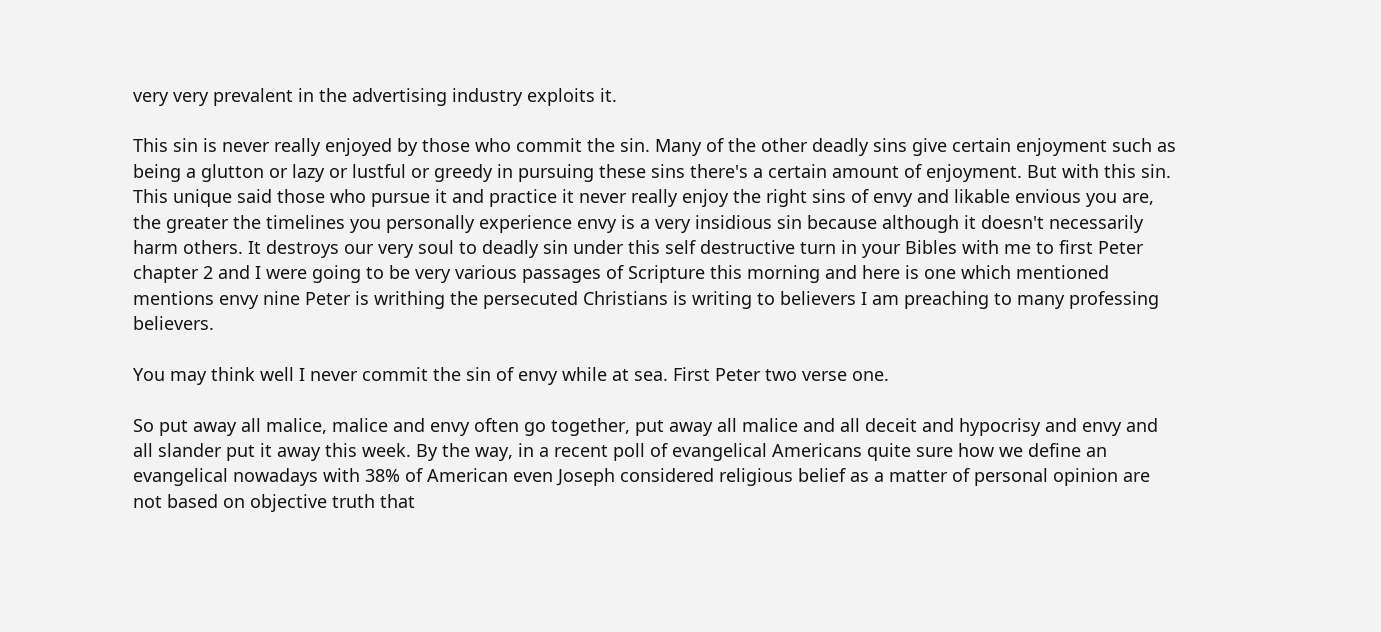very very prevalent in the advertising industry exploits it.

This sin is never really enjoyed by those who commit the sin. Many of the other deadly sins give certain enjoyment such as being a glutton or lazy or lustful or greedy in pursuing these sins there's a certain amount of enjoyment. But with this sin. This unique said those who pursue it and practice it never really enjoy the right sins of envy and likable envious you are, the greater the timelines you personally experience envy is a very insidious sin because although it doesn't necessarily harm others. It destroys our very soul to deadly sin under this self destructive turn in your Bibles with me to first Peter chapter 2 and I were going to be very various passages of Scripture this morning and here is one which mentioned mentions envy nine Peter is writhing the persecuted Christians is writing to believers I am preaching to many professing believers.

You may think well I never commit the sin of envy while at sea. First Peter two verse one.

So put away all malice, malice and envy often go together, put away all malice and all deceit and hypocrisy and envy and all slander put it away this week. By the way, in a recent poll of evangelical Americans quite sure how we define an evangelical nowadays with 38% of American even Joseph considered religious belief as a matter of personal opinion are not based on objective truth that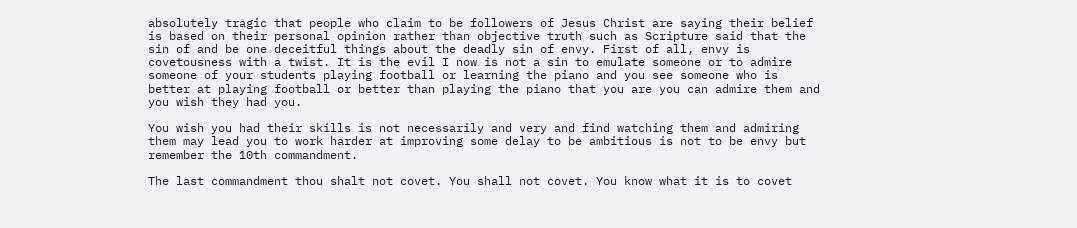absolutely tragic that people who claim to be followers of Jesus Christ are saying their belief is based on their personal opinion rather than objective truth such as Scripture said that the sin of and be one deceitful things about the deadly sin of envy. First of all, envy is covetousness with a twist. It is the evil I now is not a sin to emulate someone or to admire someone of your students playing football or learning the piano and you see someone who is better at playing football or better than playing the piano that you are you can admire them and you wish they had you.

You wish you had their skills is not necessarily and very and find watching them and admiring them may lead you to work harder at improving some delay to be ambitious is not to be envy but remember the 10th commandment.

The last commandment thou shalt not covet. You shall not covet. You know what it is to covet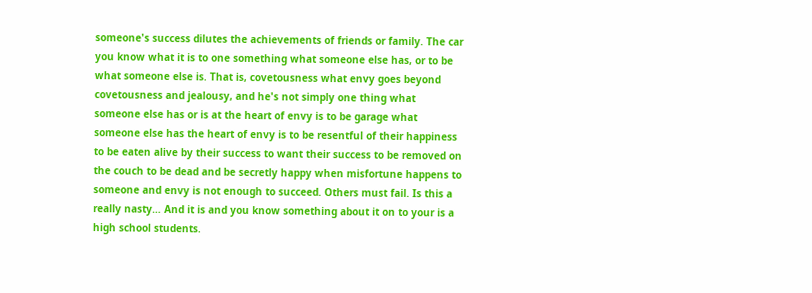someone's success dilutes the achievements of friends or family. The car you know what it is to one something what someone else has, or to be what someone else is. That is, covetousness what envy goes beyond covetousness and jealousy, and he's not simply one thing what someone else has or is at the heart of envy is to be garage what someone else has the heart of envy is to be resentful of their happiness to be eaten alive by their success to want their success to be removed on the couch to be dead and be secretly happy when misfortune happens to someone and envy is not enough to succeed. Others must fail. Is this a really nasty… And it is and you know something about it on to your is a high school students.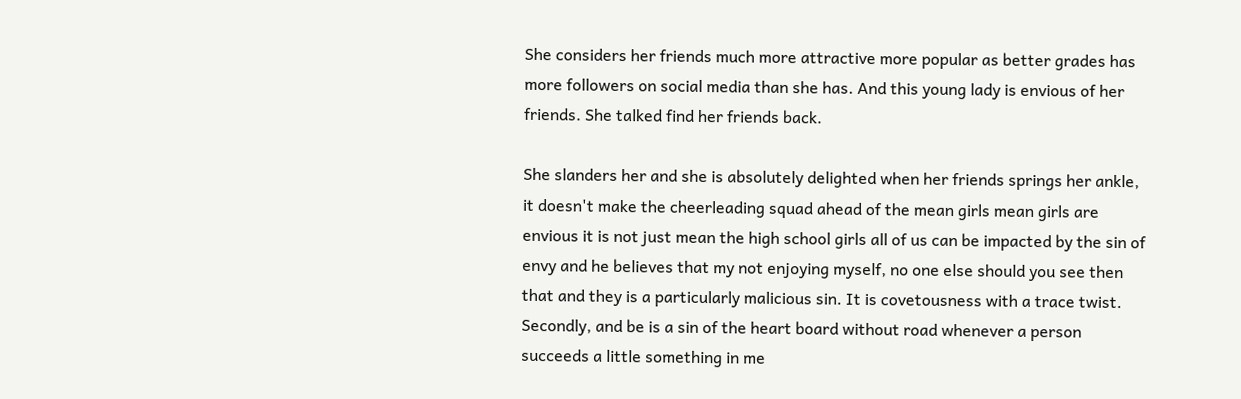She considers her friends much more attractive more popular as better grades has more followers on social media than she has. And this young lady is envious of her friends. She talked find her friends back.

She slanders her and she is absolutely delighted when her friends springs her ankle, it doesn't make the cheerleading squad ahead of the mean girls mean girls are envious it is not just mean the high school girls all of us can be impacted by the sin of envy and he believes that my not enjoying myself, no one else should you see then that and they is a particularly malicious sin. It is covetousness with a trace twist. Secondly, and be is a sin of the heart board without road whenever a person succeeds a little something in me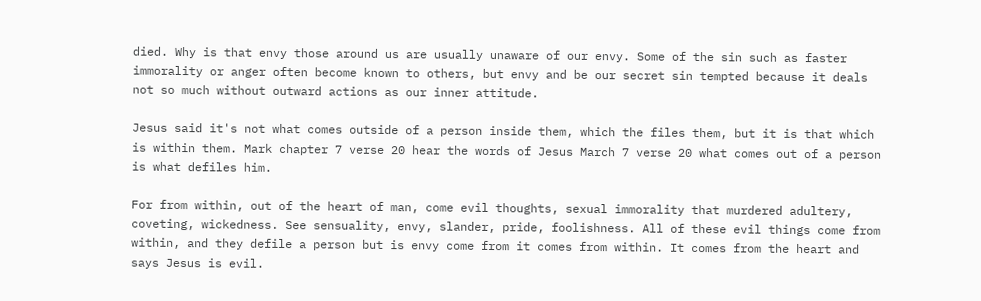died. Why is that envy those around us are usually unaware of our envy. Some of the sin such as faster immorality or anger often become known to others, but envy and be our secret sin tempted because it deals not so much without outward actions as our inner attitude.

Jesus said it's not what comes outside of a person inside them, which the files them, but it is that which is within them. Mark chapter 7 verse 20 hear the words of Jesus March 7 verse 20 what comes out of a person is what defiles him.

For from within, out of the heart of man, come evil thoughts, sexual immorality that murdered adultery, coveting, wickedness. See sensuality, envy, slander, pride, foolishness. All of these evil things come from within, and they defile a person but is envy come from it comes from within. It comes from the heart and says Jesus is evil.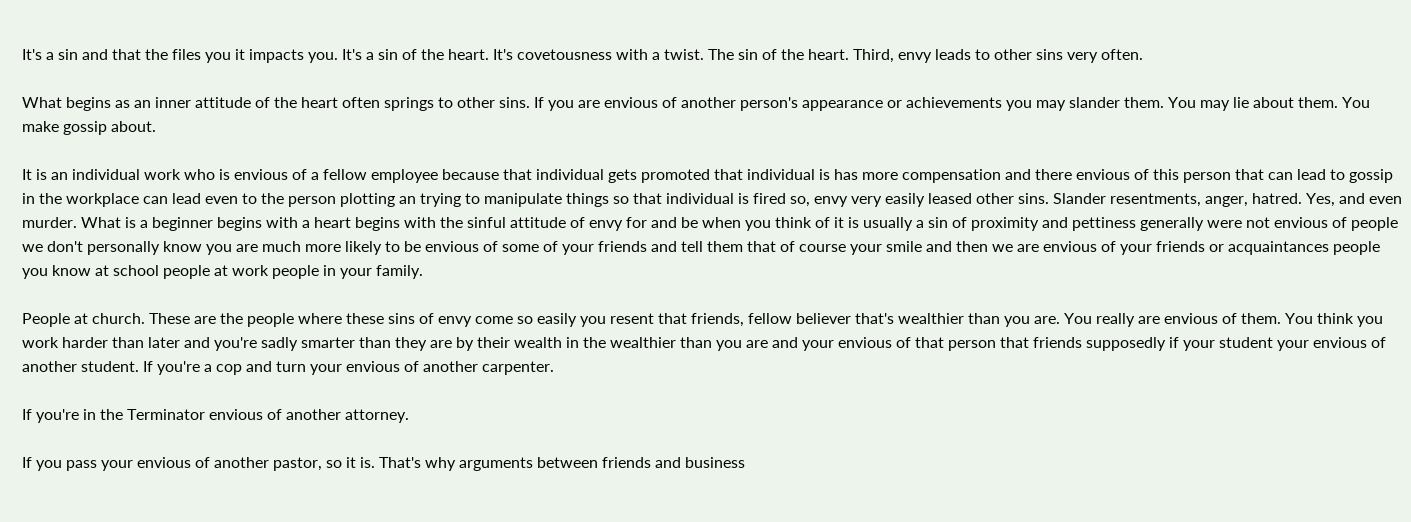It's a sin and that the files you it impacts you. It's a sin of the heart. It's covetousness with a twist. The sin of the heart. Third, envy leads to other sins very often.

What begins as an inner attitude of the heart often springs to other sins. If you are envious of another person's appearance or achievements you may slander them. You may lie about them. You make gossip about.

It is an individual work who is envious of a fellow employee because that individual gets promoted that individual is has more compensation and there envious of this person that can lead to gossip in the workplace can lead even to the person plotting an trying to manipulate things so that individual is fired so, envy very easily leased other sins. Slander resentments, anger, hatred. Yes, and even murder. What is a beginner begins with a heart begins with the sinful attitude of envy for and be when you think of it is usually a sin of proximity and pettiness generally were not envious of people we don't personally know you are much more likely to be envious of some of your friends and tell them that of course your smile and then we are envious of your friends or acquaintances people you know at school people at work people in your family.

People at church. These are the people where these sins of envy come so easily you resent that friends, fellow believer that's wealthier than you are. You really are envious of them. You think you work harder than later and you're sadly smarter than they are by their wealth in the wealthier than you are and your envious of that person that friends supposedly if your student your envious of another student. If you're a cop and turn your envious of another carpenter.

If you're in the Terminator envious of another attorney.

If you pass your envious of another pastor, so it is. That's why arguments between friends and business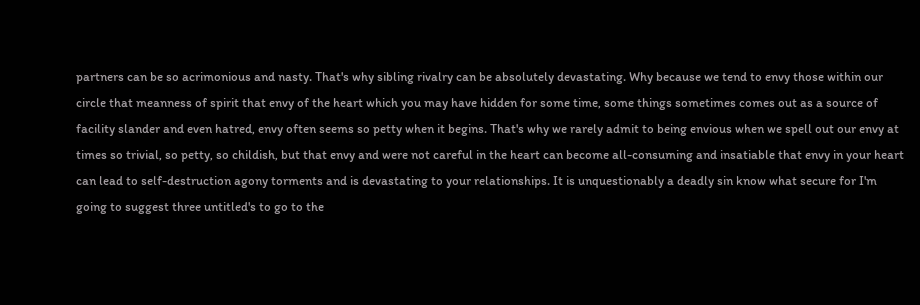partners can be so acrimonious and nasty. That's why sibling rivalry can be absolutely devastating. Why because we tend to envy those within our circle that meanness of spirit that envy of the heart which you may have hidden for some time, some things sometimes comes out as a source of facility slander and even hatred, envy often seems so petty when it begins. That's why we rarely admit to being envious when we spell out our envy at times so trivial, so petty, so childish, but that envy and were not careful in the heart can become all-consuming and insatiable that envy in your heart can lead to self-destruction agony torments and is devastating to your relationships. It is unquestionably a deadly sin know what secure for I'm going to suggest three untitled's to go to the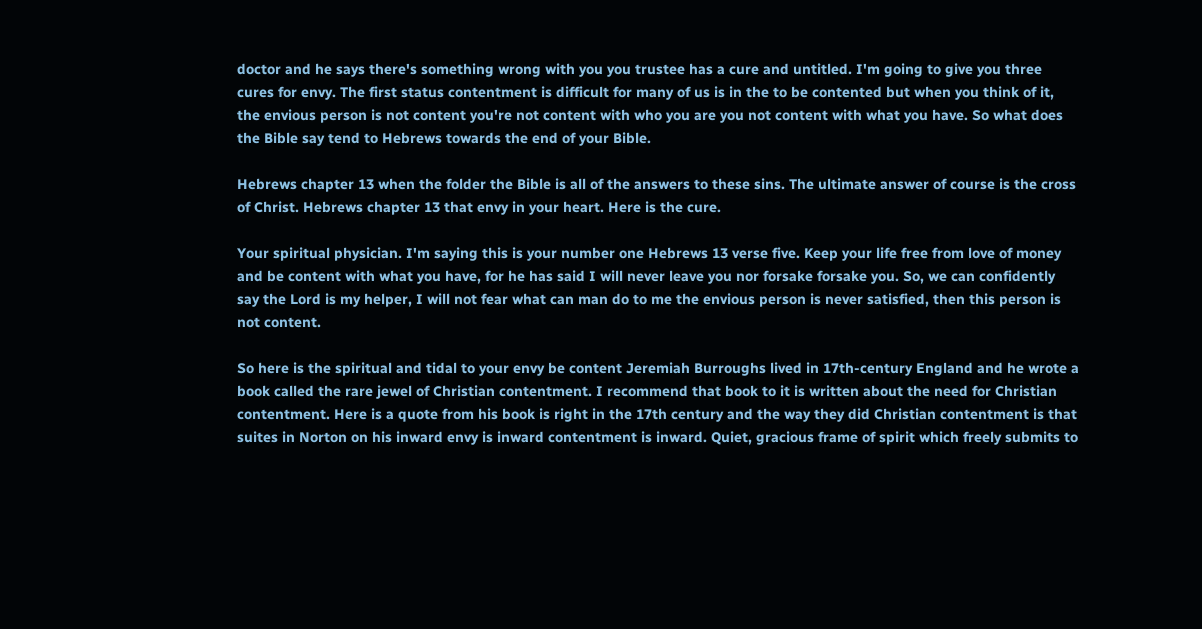doctor and he says there's something wrong with you you trustee has a cure and untitled. I'm going to give you three cures for envy. The first status contentment is difficult for many of us is in the to be contented but when you think of it, the envious person is not content you're not content with who you are you not content with what you have. So what does the Bible say tend to Hebrews towards the end of your Bible.

Hebrews chapter 13 when the folder the Bible is all of the answers to these sins. The ultimate answer of course is the cross of Christ. Hebrews chapter 13 that envy in your heart. Here is the cure.

Your spiritual physician. I'm saying this is your number one Hebrews 13 verse five. Keep your life free from love of money and be content with what you have, for he has said I will never leave you nor forsake forsake you. So, we can confidently say the Lord is my helper, I will not fear what can man do to me the envious person is never satisfied, then this person is not content.

So here is the spiritual and tidal to your envy be content Jeremiah Burroughs lived in 17th-century England and he wrote a book called the rare jewel of Christian contentment. I recommend that book to it is written about the need for Christian contentment. Here is a quote from his book is right in the 17th century and the way they did Christian contentment is that suites in Norton on his inward envy is inward contentment is inward. Quiet, gracious frame of spirit which freely submits to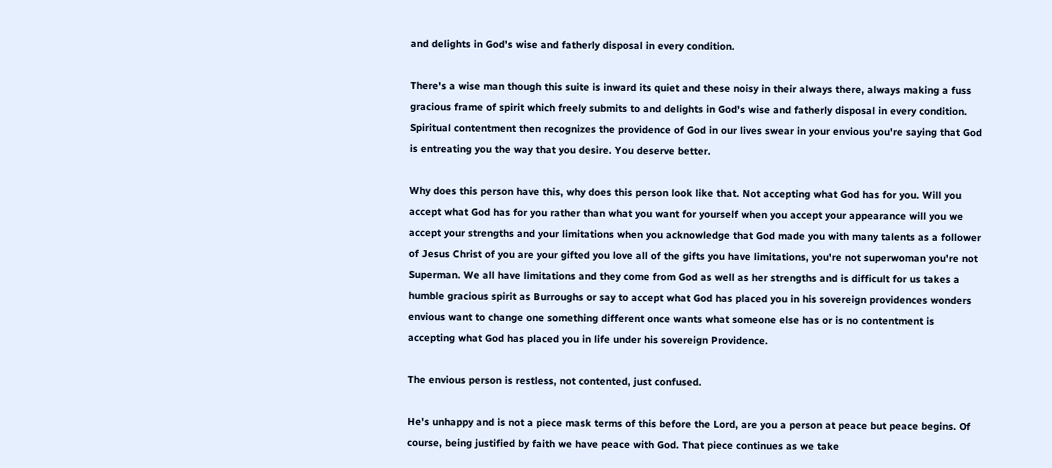and delights in God's wise and fatherly disposal in every condition.

There's a wise man though this suite is inward its quiet and these noisy in their always there, always making a fuss gracious frame of spirit which freely submits to and delights in God's wise and fatherly disposal in every condition. Spiritual contentment then recognizes the providence of God in our lives swear in your envious you're saying that God is entreating you the way that you desire. You deserve better.

Why does this person have this, why does this person look like that. Not accepting what God has for you. Will you accept what God has for you rather than what you want for yourself when you accept your appearance will you we accept your strengths and your limitations when you acknowledge that God made you with many talents as a follower of Jesus Christ of you are your gifted you love all of the gifts you have limitations, you're not superwoman you're not Superman. We all have limitations and they come from God as well as her strengths and is difficult for us takes a humble gracious spirit as Burroughs or say to accept what God has placed you in his sovereign providences wonders envious want to change one something different once wants what someone else has or is no contentment is accepting what God has placed you in life under his sovereign Providence.

The envious person is restless, not contented, just confused.

He's unhappy and is not a piece mask terms of this before the Lord, are you a person at peace but peace begins. Of course, being justified by faith we have peace with God. That piece continues as we take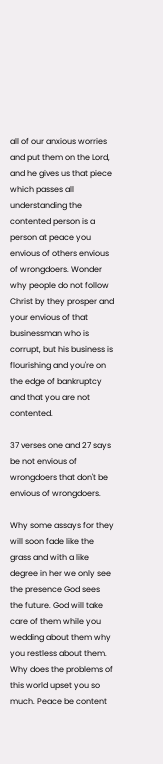all of our anxious worries and put them on the Lord, and he gives us that piece which passes all understanding the contented person is a person at peace you envious of others envious of wrongdoers. Wonder why people do not follow Christ by they prosper and your envious of that businessman who is corrupt, but his business is flourishing and you're on the edge of bankruptcy and that you are not contented.

37 verses one and 27 says be not envious of wrongdoers that don't be envious of wrongdoers.

Why some assays for they will soon fade like the grass and with a like degree in her we only see the presence God sees the future. God will take care of them while you wedding about them why you restless about them. Why does the problems of this world upset you so much. Peace be content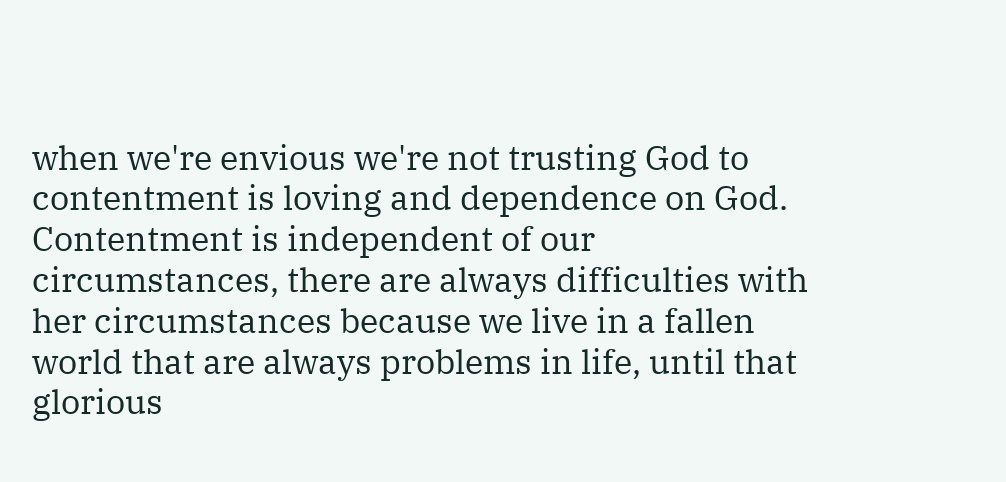when we're envious we're not trusting God to contentment is loving and dependence on God. Contentment is independent of our circumstances, there are always difficulties with her circumstances because we live in a fallen world that are always problems in life, until that glorious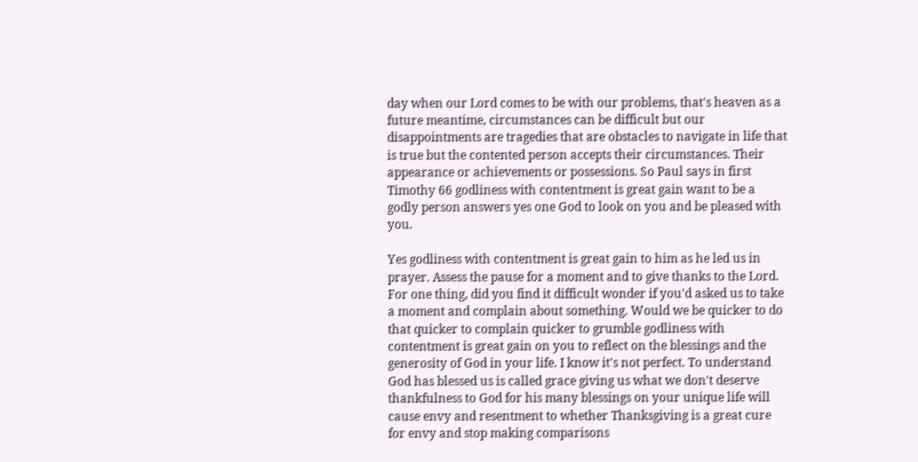day when our Lord comes to be with our problems, that's heaven as a future meantime, circumstances can be difficult but our disappointments are tragedies that are obstacles to navigate in life that is true but the contented person accepts their circumstances. Their appearance or achievements or possessions. So Paul says in first Timothy 66 godliness with contentment is great gain want to be a godly person answers yes one God to look on you and be pleased with you.

Yes godliness with contentment is great gain to him as he led us in prayer. Assess the pause for a moment and to give thanks to the Lord. For one thing, did you find it difficult wonder if you'd asked us to take a moment and complain about something. Would we be quicker to do that quicker to complain quicker to grumble godliness with contentment is great gain on you to reflect on the blessings and the generosity of God in your life. I know it's not perfect. To understand God has blessed us is called grace giving us what we don't deserve thankfulness to God for his many blessings on your unique life will cause envy and resentment to whether Thanksgiving is a great cure for envy and stop making comparisons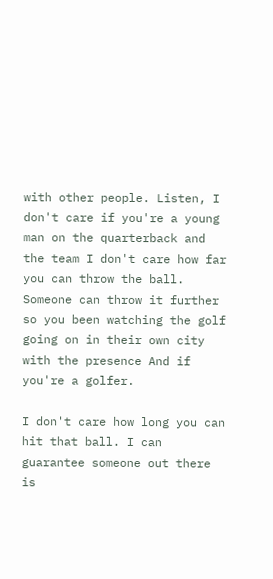with other people. Listen, I don't care if you're a young man on the quarterback and the team I don't care how far you can throw the ball. Someone can throw it further so you been watching the golf going on in their own city with the presence And if you're a golfer.

I don't care how long you can hit that ball. I can guarantee someone out there is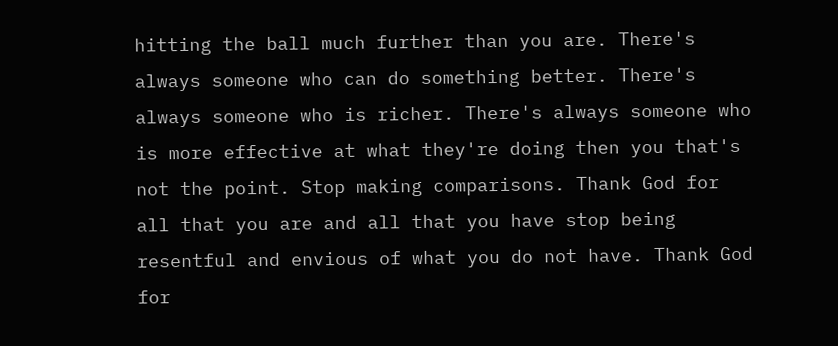hitting the ball much further than you are. There's always someone who can do something better. There's always someone who is richer. There's always someone who is more effective at what they're doing then you that's not the point. Stop making comparisons. Thank God for all that you are and all that you have stop being resentful and envious of what you do not have. Thank God for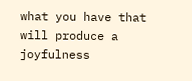what you have that will produce a joyfulness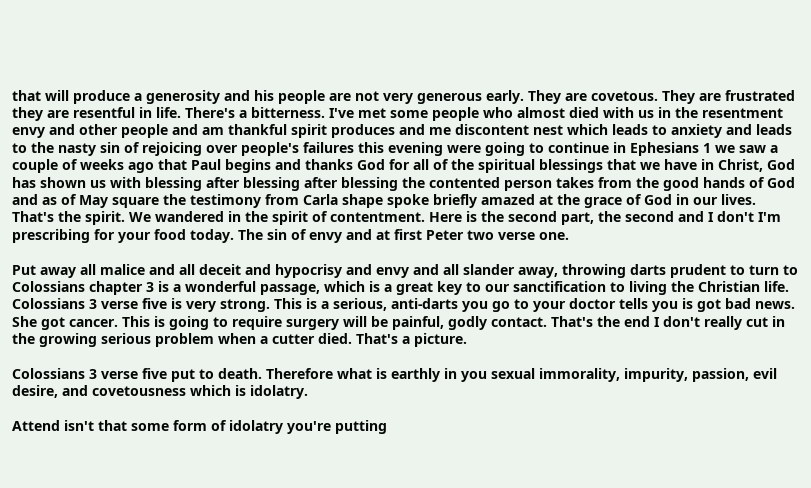that will produce a generosity and his people are not very generous early. They are covetous. They are frustrated they are resentful in life. There's a bitterness. I've met some people who almost died with us in the resentment envy and other people and am thankful spirit produces and me discontent nest which leads to anxiety and leads to the nasty sin of rejoicing over people's failures this evening were going to continue in Ephesians 1 we saw a couple of weeks ago that Paul begins and thanks God for all of the spiritual blessings that we have in Christ, God has shown us with blessing after blessing after blessing the contented person takes from the good hands of God and as of May square the testimony from Carla shape spoke briefly amazed at the grace of God in our lives. That's the spirit. We wandered in the spirit of contentment. Here is the second part, the second and I don't I'm prescribing for your food today. The sin of envy and at first Peter two verse one.

Put away all malice and all deceit and hypocrisy and envy and all slander away, throwing darts prudent to turn to Colossians chapter 3 is a wonderful passage, which is a great key to our sanctification to living the Christian life. Colossians 3 verse five is very strong. This is a serious, anti-darts you go to your doctor tells you is got bad news. She got cancer. This is going to require surgery will be painful, godly contact. That's the end I don't really cut in the growing serious problem when a cutter died. That's a picture.

Colossians 3 verse five put to death. Therefore what is earthly in you sexual immorality, impurity, passion, evil desire, and covetousness which is idolatry.

Attend isn't that some form of idolatry you're putting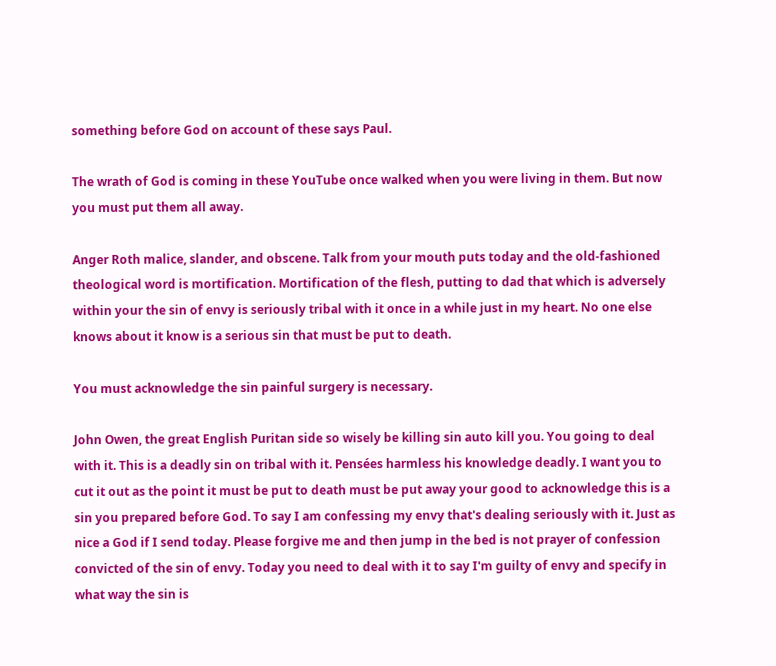something before God on account of these says Paul.

The wrath of God is coming in these YouTube once walked when you were living in them. But now you must put them all away.

Anger Roth malice, slander, and obscene. Talk from your mouth puts today and the old-fashioned theological word is mortification. Mortification of the flesh, putting to dad that which is adversely within your the sin of envy is seriously tribal with it once in a while just in my heart. No one else knows about it know is a serious sin that must be put to death.

You must acknowledge the sin painful surgery is necessary.

John Owen, the great English Puritan side so wisely be killing sin auto kill you. You going to deal with it. This is a deadly sin on tribal with it. Pensées harmless his knowledge deadly. I want you to cut it out as the point it must be put to death must be put away your good to acknowledge this is a sin you prepared before God. To say I am confessing my envy that's dealing seriously with it. Just as nice a God if I send today. Please forgive me and then jump in the bed is not prayer of confession convicted of the sin of envy. Today you need to deal with it to say I'm guilty of envy and specify in what way the sin is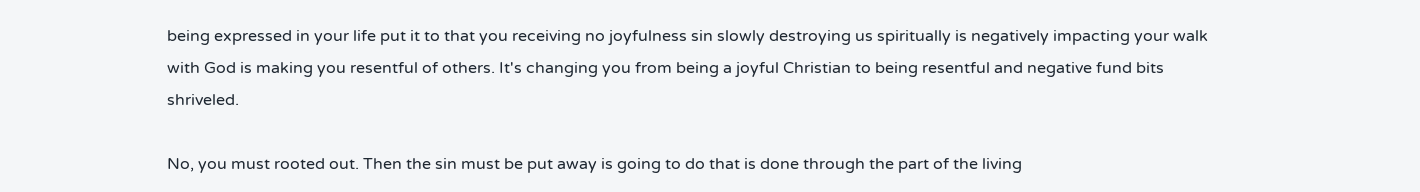being expressed in your life put it to that you receiving no joyfulness sin slowly destroying us spiritually is negatively impacting your walk with God is making you resentful of others. It's changing you from being a joyful Christian to being resentful and negative fund bits shriveled.

No, you must rooted out. Then the sin must be put away is going to do that is done through the part of the living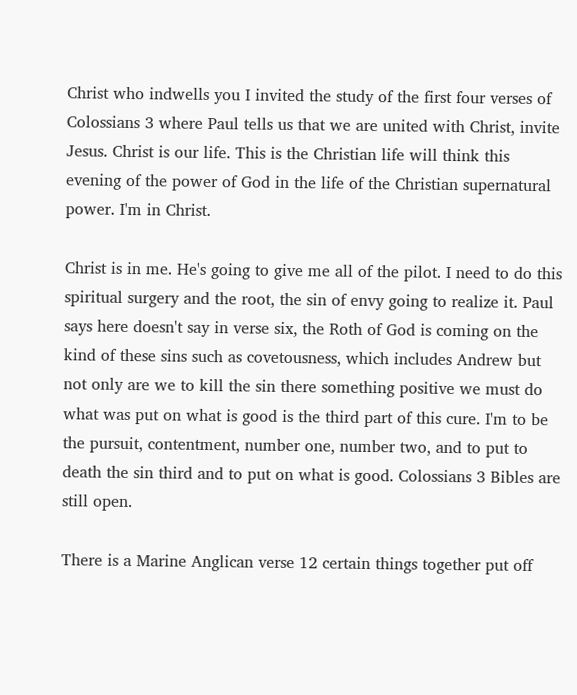Christ who indwells you I invited the study of the first four verses of Colossians 3 where Paul tells us that we are united with Christ, invite Jesus. Christ is our life. This is the Christian life will think this evening of the power of God in the life of the Christian supernatural power. I'm in Christ.

Christ is in me. He's going to give me all of the pilot. I need to do this spiritual surgery and the root, the sin of envy going to realize it. Paul says here doesn't say in verse six, the Roth of God is coming on the kind of these sins such as covetousness, which includes Andrew but not only are we to kill the sin there something positive we must do what was put on what is good is the third part of this cure. I'm to be the pursuit, contentment, number one, number two, and to put to death the sin third and to put on what is good. Colossians 3 Bibles are still open.

There is a Marine Anglican verse 12 certain things together put off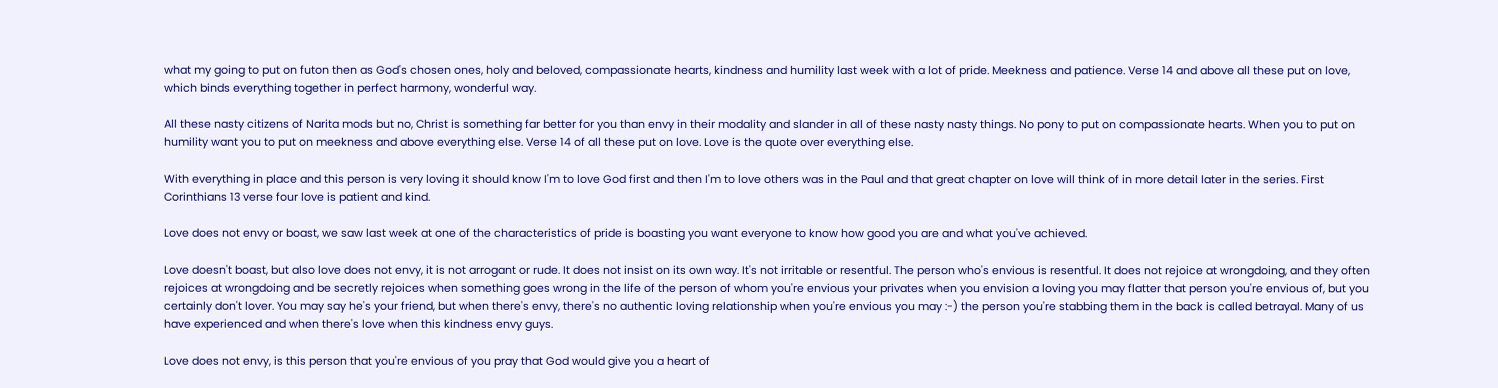what my going to put on futon then as God's chosen ones, holy and beloved, compassionate hearts, kindness and humility last week with a lot of pride. Meekness and patience. Verse 14 and above all these put on love, which binds everything together in perfect harmony, wonderful way.

All these nasty citizens of Narita mods but no, Christ is something far better for you than envy in their modality and slander in all of these nasty nasty things. No pony to put on compassionate hearts. When you to put on humility want you to put on meekness and above everything else. Verse 14 of all these put on love. Love is the quote over everything else.

With everything in place and this person is very loving it should know I'm to love God first and then I'm to love others was in the Paul and that great chapter on love will think of in more detail later in the series. First Corinthians 13 verse four love is patient and kind.

Love does not envy or boast, we saw last week at one of the characteristics of pride is boasting you want everyone to know how good you are and what you've achieved.

Love doesn't boast, but also love does not envy, it is not arrogant or rude. It does not insist on its own way. It's not irritable or resentful. The person who's envious is resentful. It does not rejoice at wrongdoing, and they often rejoices at wrongdoing and be secretly rejoices when something goes wrong in the life of the person of whom you're envious your privates when you envision a loving you may flatter that person you're envious of, but you certainly don't lover. You may say he's your friend, but when there's envy, there's no authentic loving relationship when you're envious you may :-) the person you're stabbing them in the back is called betrayal. Many of us have experienced and when there's love when this kindness envy guys.

Love does not envy, is this person that you're envious of you pray that God would give you a heart of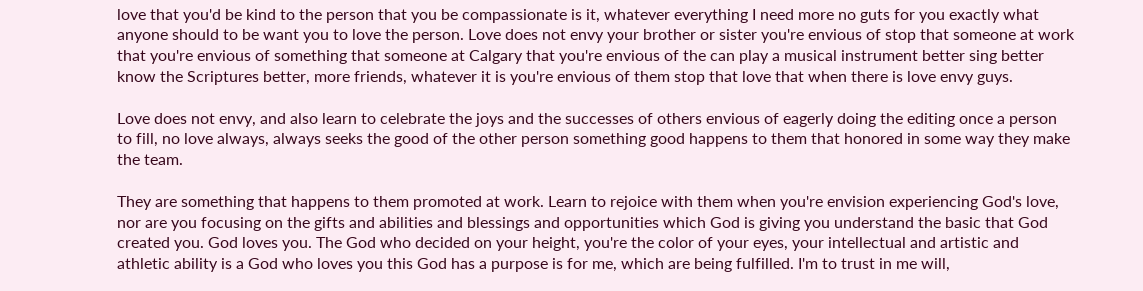love that you'd be kind to the person that you be compassionate is it, whatever everything I need more no guts for you exactly what anyone should to be want you to love the person. Love does not envy your brother or sister you're envious of stop that someone at work that you're envious of something that someone at Calgary that you're envious of the can play a musical instrument better sing better know the Scriptures better, more friends, whatever it is you're envious of them stop that love that when there is love envy guys.

Love does not envy, and also learn to celebrate the joys and the successes of others envious of eagerly doing the editing once a person to fill, no love always, always seeks the good of the other person something good happens to them that honored in some way they make the team.

They are something that happens to them promoted at work. Learn to rejoice with them when you're envision experiencing God's love, nor are you focusing on the gifts and abilities and blessings and opportunities which God is giving you understand the basic that God created you. God loves you. The God who decided on your height, you're the color of your eyes, your intellectual and artistic and athletic ability is a God who loves you this God has a purpose is for me, which are being fulfilled. I'm to trust in me will,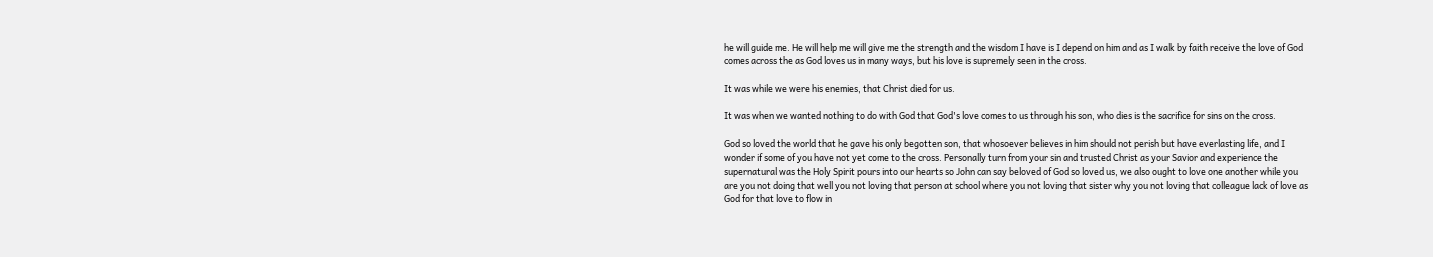he will guide me. He will help me will give me the strength and the wisdom I have is I depend on him and as I walk by faith receive the love of God comes across the as God loves us in many ways, but his love is supremely seen in the cross.

It was while we were his enemies, that Christ died for us.

It was when we wanted nothing to do with God that God's love comes to us through his son, who dies is the sacrifice for sins on the cross.

God so loved the world that he gave his only begotten son, that whosoever believes in him should not perish but have everlasting life, and I wonder if some of you have not yet come to the cross. Personally turn from your sin and trusted Christ as your Savior and experience the supernatural was the Holy Spirit pours into our hearts so John can say beloved of God so loved us, we also ought to love one another while you are you not doing that well you not loving that person at school where you not loving that sister why you not loving that colleague lack of love as God for that love to flow in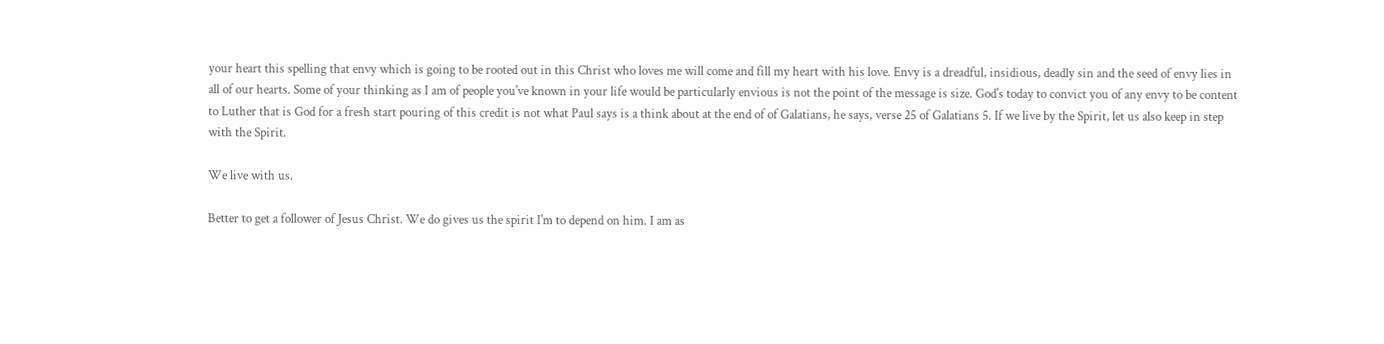your heart this spelling that envy which is going to be rooted out in this Christ who loves me will come and fill my heart with his love. Envy is a dreadful, insidious, deadly sin and the seed of envy lies in all of our hearts. Some of your thinking as I am of people you've known in your life would be particularly envious is not the point of the message is size. God's today to convict you of any envy to be content to Luther that is God for a fresh start pouring of this credit is not what Paul says is a think about at the end of of Galatians, he says, verse 25 of Galatians 5. If we live by the Spirit, let us also keep in step with the Spirit.

We live with us.

Better to get a follower of Jesus Christ. We do gives us the spirit I'm to depend on him. I am as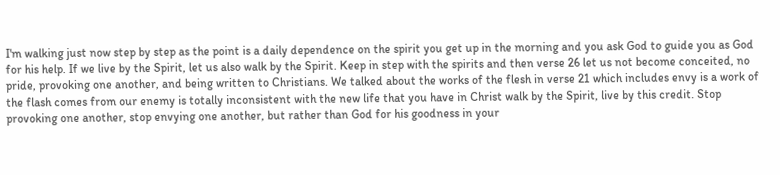I'm walking just now step by step as the point is a daily dependence on the spirit you get up in the morning and you ask God to guide you as God for his help. If we live by the Spirit, let us also walk by the Spirit. Keep in step with the spirits and then verse 26 let us not become conceited, no pride, provoking one another, and being written to Christians. We talked about the works of the flesh in verse 21 which includes envy is a work of the flash comes from our enemy is totally inconsistent with the new life that you have in Christ walk by the Spirit, live by this credit. Stop provoking one another, stop envying one another, but rather than God for his goodness in your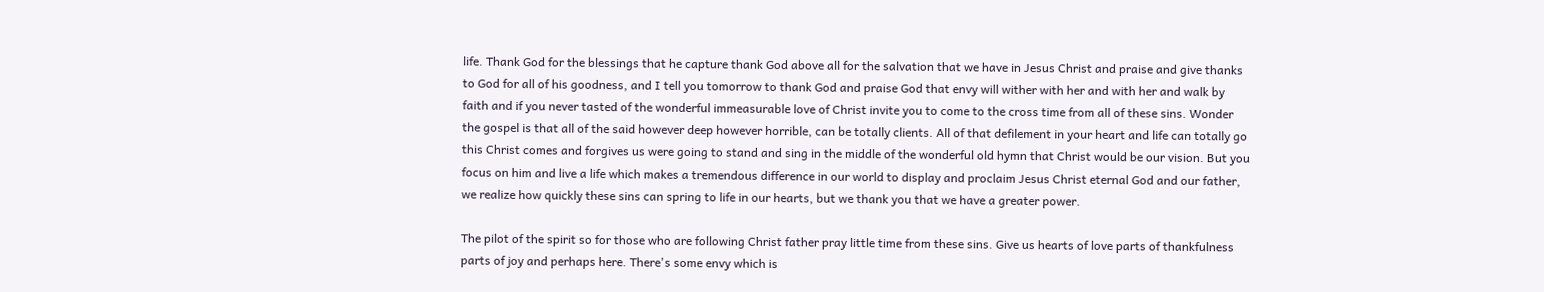life. Thank God for the blessings that he capture thank God above all for the salvation that we have in Jesus Christ and praise and give thanks to God for all of his goodness, and I tell you tomorrow to thank God and praise God that envy will wither with her and with her and walk by faith and if you never tasted of the wonderful immeasurable love of Christ invite you to come to the cross time from all of these sins. Wonder the gospel is that all of the said however deep however horrible, can be totally clients. All of that defilement in your heart and life can totally go this Christ comes and forgives us were going to stand and sing in the middle of the wonderful old hymn that Christ would be our vision. But you focus on him and live a life which makes a tremendous difference in our world to display and proclaim Jesus Christ eternal God and our father, we realize how quickly these sins can spring to life in our hearts, but we thank you that we have a greater power.

The pilot of the spirit so for those who are following Christ father pray little time from these sins. Give us hearts of love parts of thankfulness parts of joy and perhaps here. There's some envy which is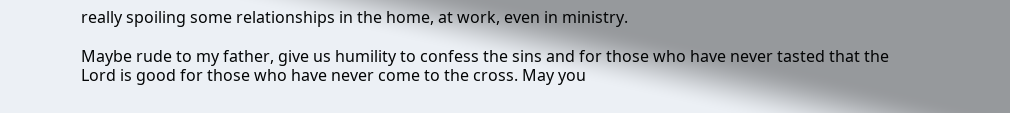really spoiling some relationships in the home, at work, even in ministry.

Maybe rude to my father, give us humility to confess the sins and for those who have never tasted that the Lord is good for those who have never come to the cross. May you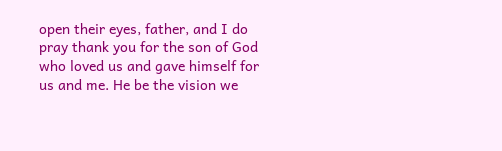open their eyes, father, and I do pray thank you for the son of God who loved us and gave himself for us and me. He be the vision we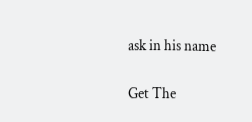ask in his name

Get The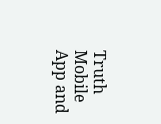Truth Mobile App and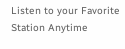Listen to your Favorite Station Anytime